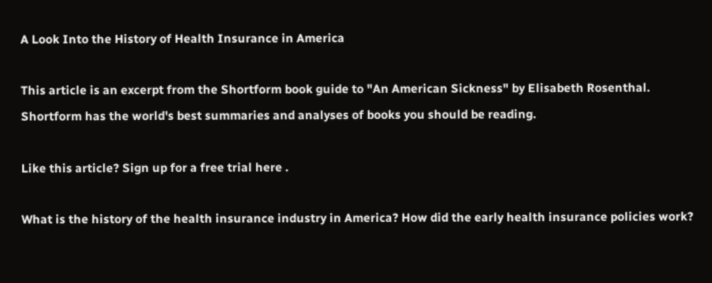A Look Into the History of Health Insurance in America

This article is an excerpt from the Shortform book guide to "An American Sickness" by Elisabeth Rosenthal. Shortform has the world's best summaries and analyses of books you should be reading.

Like this article? Sign up for a free trial here .

What is the history of the health insurance industry in America? How did the early health insurance policies work?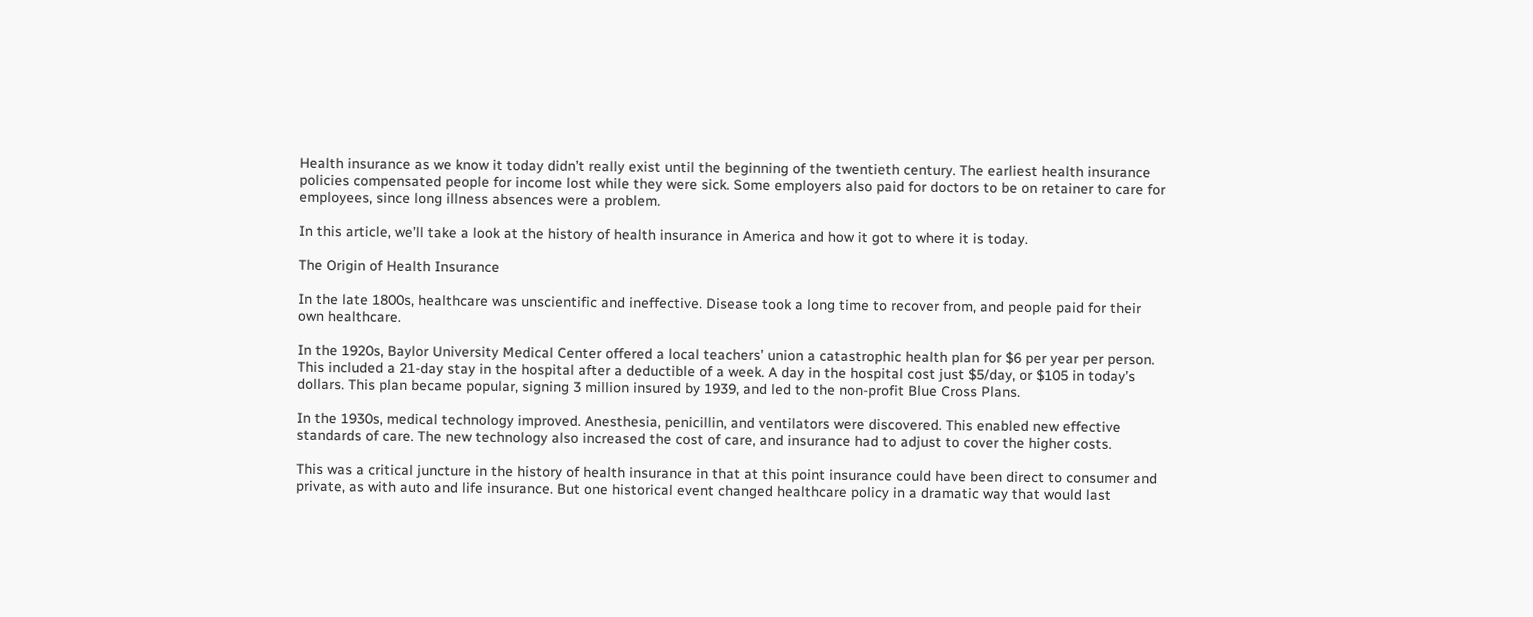Health insurance as we know it today didn’t really exist until the beginning of the twentieth century. The earliest health insurance policies compensated people for income lost while they were sick. Some employers also paid for doctors to be on retainer to care for employees, since long illness absences were a problem.

In this article, we’ll take a look at the history of health insurance in America and how it got to where it is today.

The Origin of Health Insurance

In the late 1800s, healthcare was unscientific and ineffective. Disease took a long time to recover from, and people paid for their own healthcare.

In the 1920s, Baylor University Medical Center offered a local teachers’ union a catastrophic health plan for $6 per year per person. This included a 21-day stay in the hospital after a deductible of a week. A day in the hospital cost just $5/day, or $105 in today’s dollars. This plan became popular, signing 3 million insured by 1939, and led to the non-profit Blue Cross Plans.

In the 1930s, medical technology improved. Anesthesia, penicillin, and ventilators were discovered. This enabled new effective standards of care. The new technology also increased the cost of care, and insurance had to adjust to cover the higher costs.

This was a critical juncture in the history of health insurance in that at this point insurance could have been direct to consumer and private, as with auto and life insurance. But one historical event changed healthcare policy in a dramatic way that would last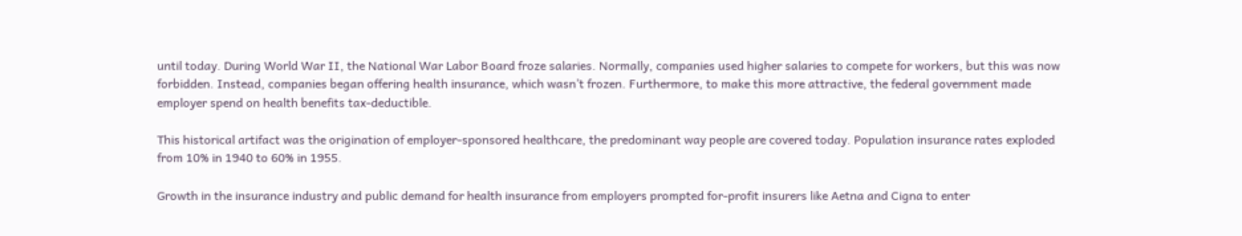until today. During World War II, the National War Labor Board froze salaries. Normally, companies used higher salaries to compete for workers, but this was now forbidden. Instead, companies began offering health insurance, which wasn’t frozen. Furthermore, to make this more attractive, the federal government made employer spend on health benefits tax-deductible.

This historical artifact was the origination of employer-sponsored healthcare, the predominant way people are covered today. Population insurance rates exploded from 10% in 1940 to 60% in 1955.

Growth in the insurance industry and public demand for health insurance from employers prompted for-profit insurers like Aetna and Cigna to enter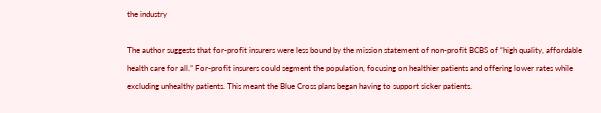the industry

The author suggests that for-profit insurers were less bound by the mission statement of non-profit BCBS of “high quality, affordable health care for all.” For-profit insurers could segment the population, focusing on healthier patients and offering lower rates while excluding unhealthy patients. This meant the Blue Cross plans began having to support sicker patients.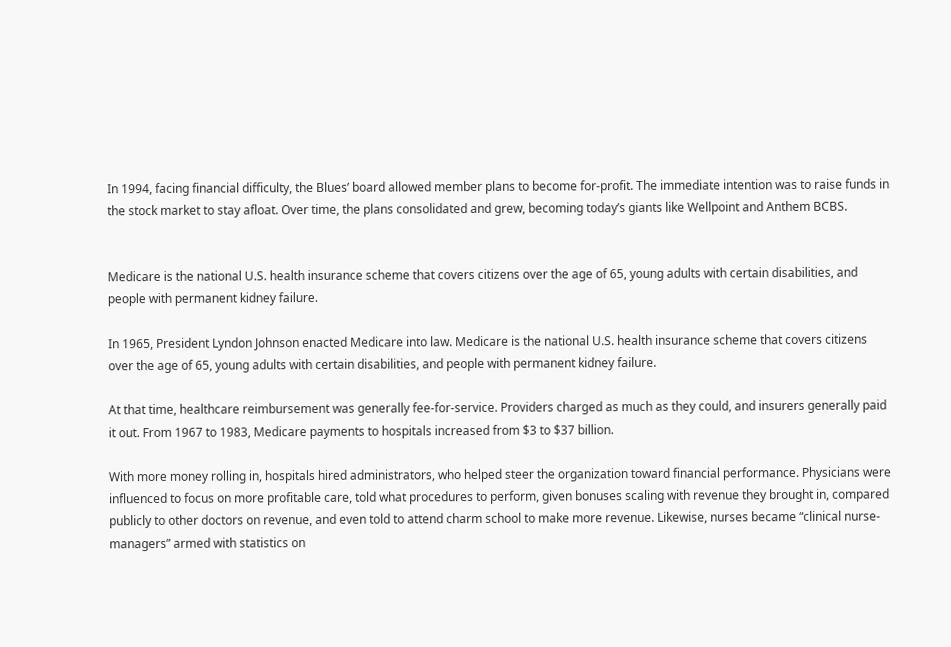In 1994, facing financial difficulty, the Blues’ board allowed member plans to become for-profit. The immediate intention was to raise funds in the stock market to stay afloat. Over time, the plans consolidated and grew, becoming today’s giants like Wellpoint and Anthem BCBS.


Medicare is the national U.S. health insurance scheme that covers citizens over the age of 65, young adults with certain disabilities, and people with permanent kidney failure.

In 1965, President Lyndon Johnson enacted Medicare into law. Medicare is the national U.S. health insurance scheme that covers citizens over the age of 65, young adults with certain disabilities, and people with permanent kidney failure.

At that time, healthcare reimbursement was generally fee-for-service. Providers charged as much as they could, and insurers generally paid it out. From 1967 to 1983, Medicare payments to hospitals increased from $3 to $37 billion.

With more money rolling in, hospitals hired administrators, who helped steer the organization toward financial performance. Physicians were influenced to focus on more profitable care, told what procedures to perform, given bonuses scaling with revenue they brought in, compared publicly to other doctors on revenue, and even told to attend charm school to make more revenue. Likewise, nurses became “clinical nurse-managers” armed with statistics on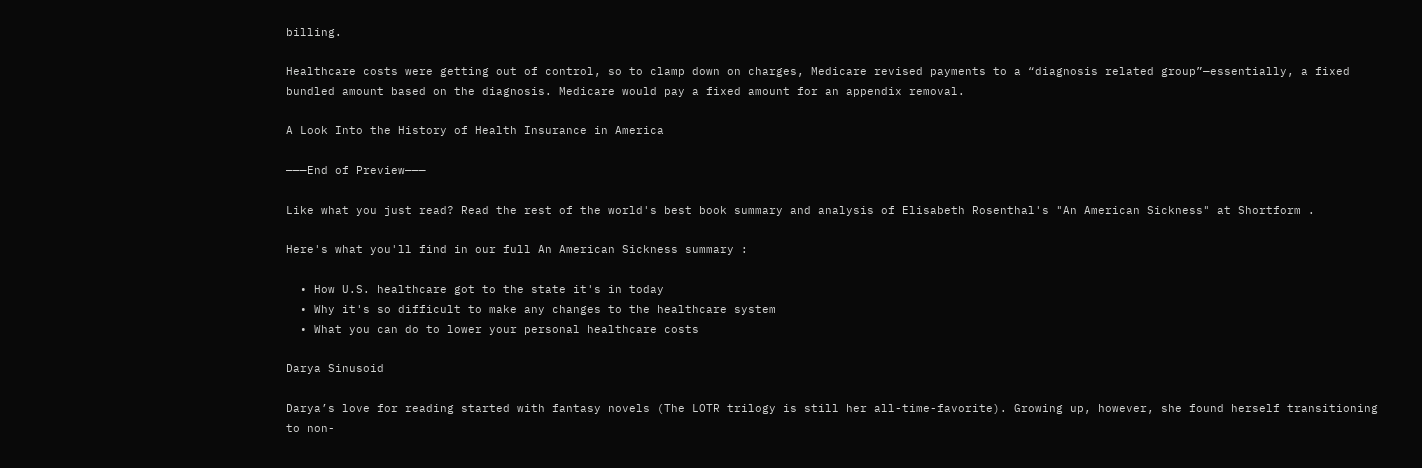billing.

Healthcare costs were getting out of control, so to clamp down on charges, Medicare revised payments to a “diagnosis related group”—essentially, a fixed bundled amount based on the diagnosis. Medicare would pay a fixed amount for an appendix removal.

A Look Into the History of Health Insurance in America

———End of Preview———

Like what you just read? Read the rest of the world's best book summary and analysis of Elisabeth Rosenthal's "An American Sickness" at Shortform .

Here's what you'll find in our full An American Sickness summary :

  • How U.S. healthcare got to the state it's in today
  • Why it's so difficult to make any changes to the healthcare system
  • What you can do to lower your personal healthcare costs

Darya Sinusoid

Darya’s love for reading started with fantasy novels (The LOTR trilogy is still her all-time-favorite). Growing up, however, she found herself transitioning to non-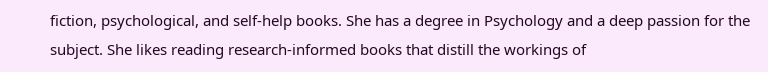fiction, psychological, and self-help books. She has a degree in Psychology and a deep passion for the subject. She likes reading research-informed books that distill the workings of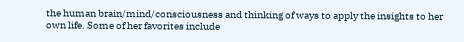the human brain/mind/consciousness and thinking of ways to apply the insights to her own life. Some of her favorites include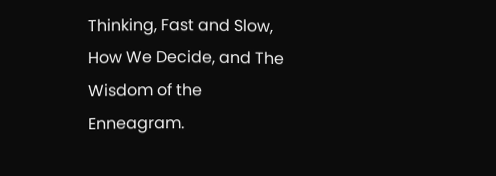Thinking, Fast and Slow, How We Decide, and The Wisdom of the Enneagram.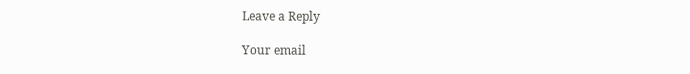Leave a Reply

Your email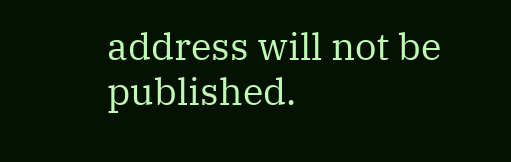address will not be published.